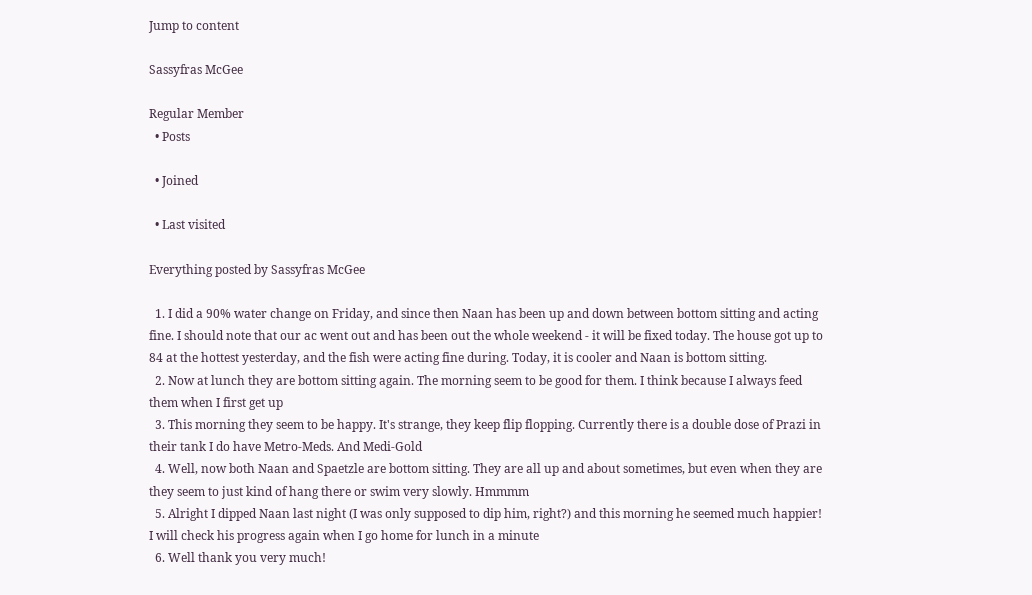Jump to content

Sassyfras McGee

Regular Member
  • Posts

  • Joined

  • Last visited

Everything posted by Sassyfras McGee

  1. I did a 90% water change on Friday, and since then Naan has been up and down between bottom sitting and acting fine. I should note that our ac went out and has been out the whole weekend - it will be fixed today. The house got up to 84 at the hottest yesterday, and the fish were acting fine during. Today, it is cooler and Naan is bottom sitting.
  2. Now at lunch they are bottom sitting again. The morning seem to be good for them. I think because I always feed them when I first get up
  3. This morning they seem to be happy. It's strange, they keep flip flopping. Currently there is a double dose of Prazi in their tank I do have Metro-Meds. And Medi-Gold
  4. Well, now both Naan and Spaetzle are bottom sitting. They are all up and about sometimes, but even when they are they seem to just kind of hang there or swim very slowly. Hmmmm
  5. Alright I dipped Naan last night (I was only supposed to dip him, right?) and this morning he seemed much happier! I will check his progress again when I go home for lunch in a minute
  6. Well thank you very much!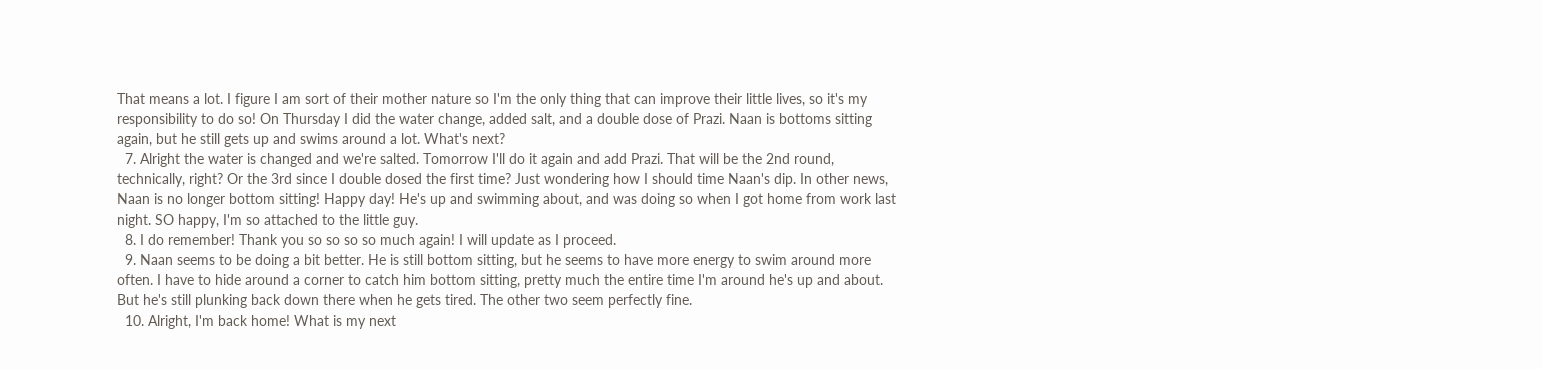That means a lot. I figure I am sort of their mother nature so I'm the only thing that can improve their little lives, so it's my responsibility to do so! On Thursday I did the water change, added salt, and a double dose of Prazi. Naan is bottoms sitting again, but he still gets up and swims around a lot. What's next?
  7. Alright the water is changed and we're salted. Tomorrow I'll do it again and add Prazi. That will be the 2nd round, technically, right? Or the 3rd since I double dosed the first time? Just wondering how I should time Naan's dip. In other news, Naan is no longer bottom sitting! Happy day! He's up and swimming about, and was doing so when I got home from work last night. SO happy, I'm so attached to the little guy.
  8. I do remember! Thank you so so so so much again! I will update as I proceed.
  9. Naan seems to be doing a bit better. He is still bottom sitting, but he seems to have more energy to swim around more often. I have to hide around a corner to catch him bottom sitting, pretty much the entire time I'm around he's up and about. But he's still plunking back down there when he gets tired. The other two seem perfectly fine.
  10. Alright, I'm back home! What is my next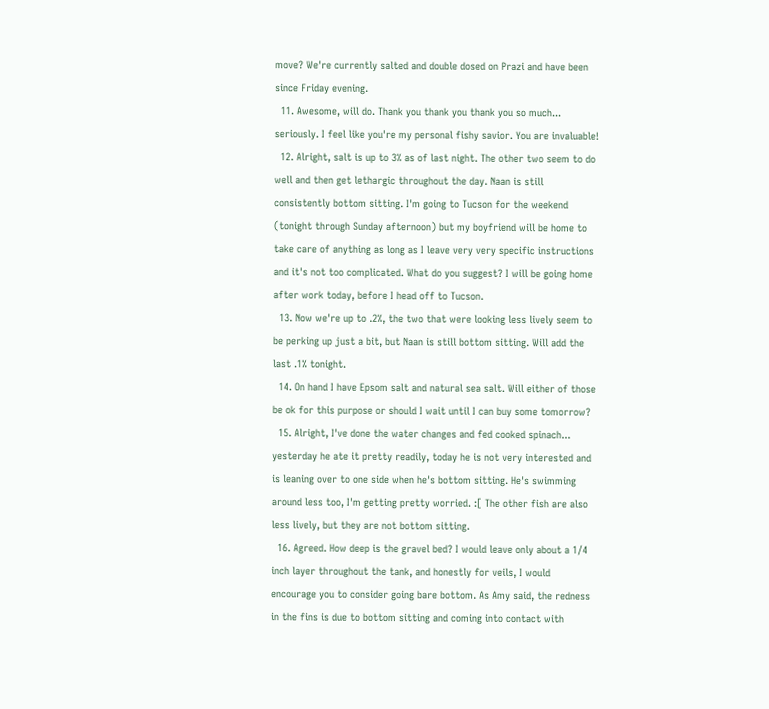move? We're currently salted and double dosed on Prazi and have been since Friday evening.
  11. Awesome, will do. Thank you thank you thank you so much... seriously. I feel like you're my personal fishy savior. You are invaluable!
  12. Alright, salt is up to 3% as of last night. The other two seem to do well and then get lethargic throughout the day. Naan is still consistently bottom sitting. I'm going to Tucson for the weekend (tonight through Sunday afternoon) but my boyfriend will be home to take care of anything as long as I leave very very specific instructions and it's not too complicated. What do you suggest? I will be going home after work today, before I head off to Tucson.
  13. Now we're up to .2%, the two that were looking less lively seem to be perking up just a bit, but Naan is still bottom sitting. Will add the last .1% tonight.
  14. On hand I have Epsom salt and natural sea salt. Will either of those be ok for this purpose or should I wait until I can buy some tomorrow?
  15. Alright, I've done the water changes and fed cooked spinach... yesterday he ate it pretty readily, today he is not very interested and is leaning over to one side when he's bottom sitting. He's swimming around less too, I'm getting pretty worried. :[ The other fish are also less lively, but they are not bottom sitting.
  16. Agreed. How deep is the gravel bed? I would leave only about a 1/4 inch layer throughout the tank, and honestly for veils, I would encourage you to consider going bare bottom. As Amy said, the redness in the fins is due to bottom sitting and coming into contact with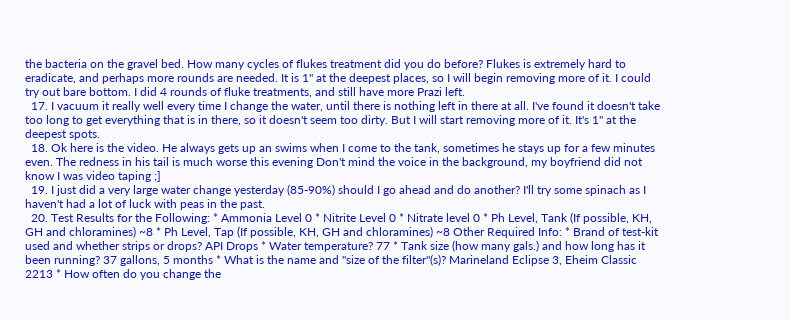the bacteria on the gravel bed. How many cycles of flukes treatment did you do before? Flukes is extremely hard to eradicate, and perhaps more rounds are needed. It is 1" at the deepest places, so I will begin removing more of it. I could try out bare bottom. I did 4 rounds of fluke treatments, and still have more Prazi left.
  17. I vacuum it really well every time I change the water, until there is nothing left in there at all. I've found it doesn't take too long to get everything that is in there, so it doesn't seem too dirty. But I will start removing more of it. It's 1" at the deepest spots.
  18. Ok here is the video. He always gets up an swims when I come to the tank, sometimes he stays up for a few minutes even. The redness in his tail is much worse this evening Don't mind the voice in the background, my boyfriend did not know I was video taping ;]
  19. I just did a very large water change yesterday (85-90%) should I go ahead and do another? I'll try some spinach as I haven't had a lot of luck with peas in the past.
  20. Test Results for the Following: * Ammonia Level 0 * Nitrite Level 0 * Nitrate level 0 * Ph Level, Tank (If possible, KH, GH and chloramines) ~8 * Ph Level, Tap (If possible, KH, GH and chloramines) ~8 Other Required Info: * Brand of test-kit used and whether strips or drops? API Drops * Water temperature? 77 * Tank size (how many gals.) and how long has it been running? 37 gallons, 5 months * What is the name and "size of the filter"(s)? Marineland Eclipse 3, Eheim Classic 2213 * How often do you change the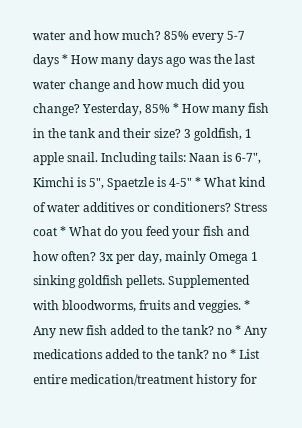water and how much? 85% every 5-7 days * How many days ago was the last water change and how much did you change? Yesterday, 85% * How many fish in the tank and their size? 3 goldfish, 1 apple snail. Including tails: Naan is 6-7", Kimchi is 5", Spaetzle is 4-5" * What kind of water additives or conditioners? Stress coat * What do you feed your fish and how often? 3x per day, mainly Omega 1 sinking goldfish pellets. Supplemented with bloodworms, fruits and veggies. * Any new fish added to the tank? no * Any medications added to the tank? no * List entire medication/treatment history for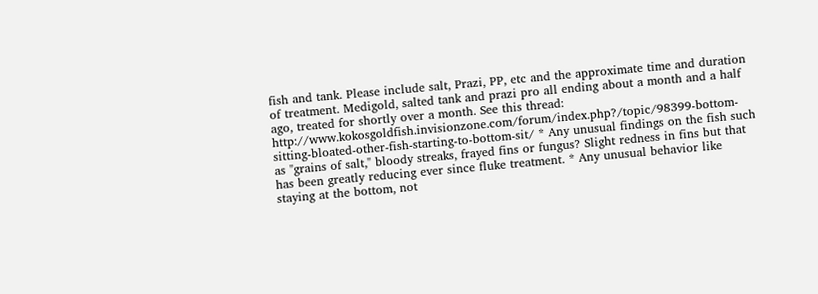fish and tank. Please include salt, Prazi, PP, etc and the approximate time and duration of treatment. Medigold, salted tank and prazi pro all ending about a month and a half ago, treated for shortly over a month. See this thread: http://www.kokosgoldfish.invisionzone.com/forum/index.php?/topic/98399-bottom-sitting-bloated-other-fish-starting-to-bottom-sit/ * Any unusual findings on the fish such as "grains of salt," bloody streaks, frayed fins or fungus? Slight redness in fins but that has been greatly reducing ever since fluke treatment. * Any unusual behavior like staying at the bottom, not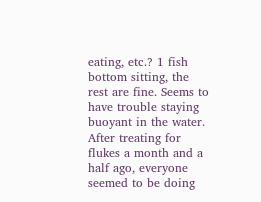eating, etc.? 1 fish bottom sitting, the rest are fine. Seems to have trouble staying buoyant in the water. After treating for flukes a month and a half ago, everyone seemed to be doing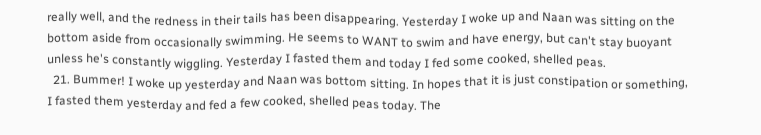really well, and the redness in their tails has been disappearing. Yesterday I woke up and Naan was sitting on the bottom aside from occasionally swimming. He seems to WANT to swim and have energy, but can't stay buoyant unless he's constantly wiggling. Yesterday I fasted them and today I fed some cooked, shelled peas.
  21. Bummer! I woke up yesterday and Naan was bottom sitting. In hopes that it is just constipation or something, I fasted them yesterday and fed a few cooked, shelled peas today. The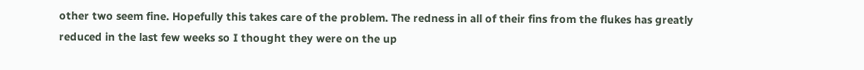other two seem fine. Hopefully this takes care of the problem. The redness in all of their fins from the flukes has greatly reduced in the last few weeks so I thought they were on the up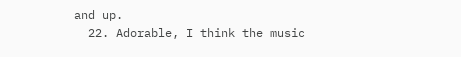and up.
  22. Adorable, I think the music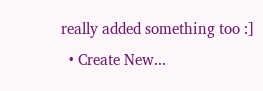really added something too :]
  • Create New...